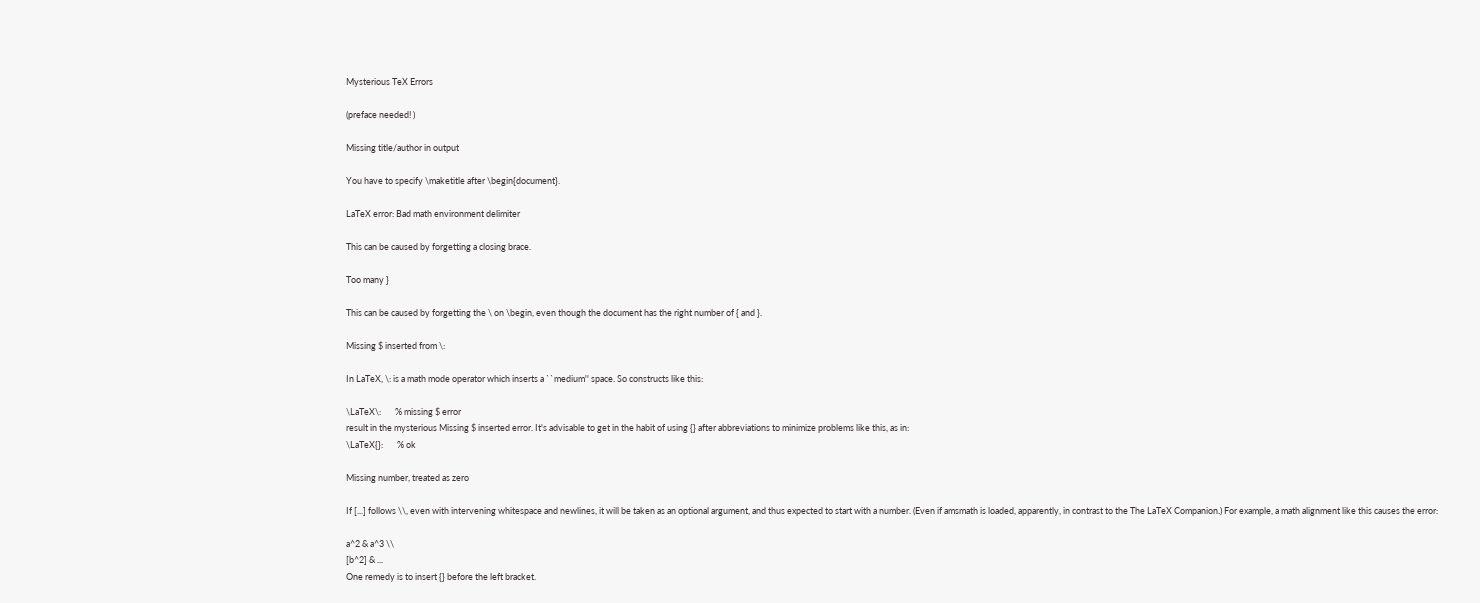Mysterious TeX Errors

(preface needed! )

Missing title/author in output

You have to specify \maketitle after \begin{document}.

LaTeX error: Bad math environment delimiter

This can be caused by forgetting a closing brace.

Too many }

This can be caused by forgetting the \ on \begin, even though the document has the right number of { and }.

Missing $ inserted from \:

In LaTeX, \: is a math mode operator which inserts a ``medium'' space. So constructs like this:

\LaTeX\:       % missing $ error
result in the mysterious Missing $ inserted error. It's advisable to get in the habit of using {} after abbreviations to minimize problems like this, as in:
\LaTeX{}:       % ok

Missing number, treated as zero

If [...] follows \\, even with intervening whitespace and newlines, it will be taken as an optional argument, and thus expected to start with a number. (Even if amsmath is loaded, apparently, in contrast to the The LaTeX Companion.) For example, a math alignment like this causes the error:

a^2 & a^3 \\
[b^2] & ...
One remedy is to insert {} before the left bracket.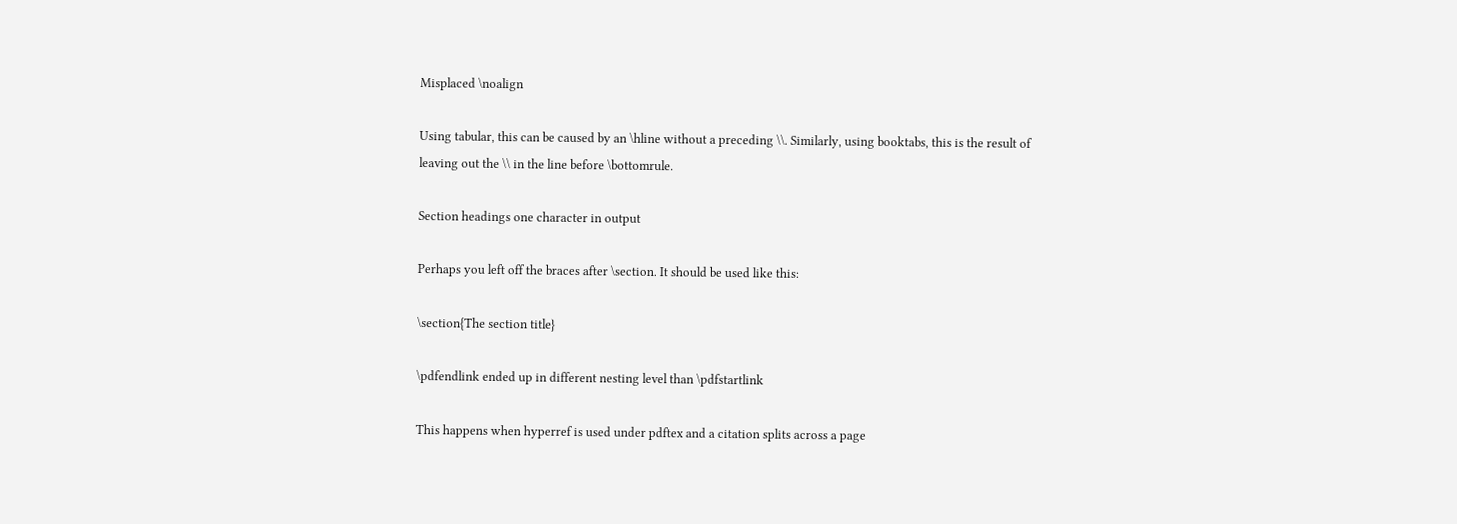Misplaced \noalign

Using tabular, this can be caused by an \hline without a preceding \\. Similarly, using booktabs, this is the result of leaving out the \\ in the line before \bottomrule.

Section headings one character in output

Perhaps you left off the braces after \section. It should be used like this:

\section{The section title}

\pdfendlink ended up in different nesting level than \pdfstartlink

This happens when hyperref is used under pdftex and a citation splits across a page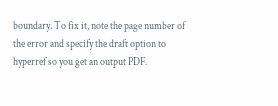boundary. To fix it, note the page number of the error and specify the draft option to hyperref so you get an output PDF.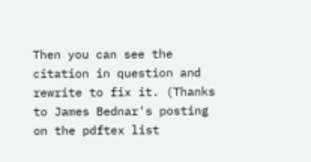Then you can see the citation in question and rewrite to fix it. (Thanks to James Bednar's posting on the pdftex list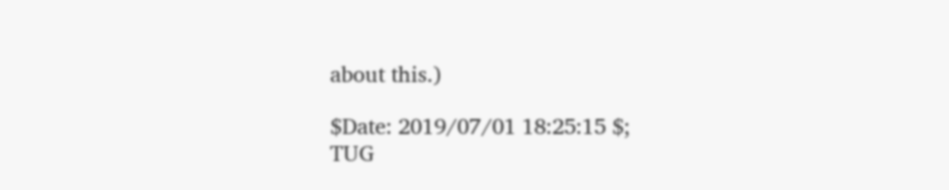about this.)

$Date: 2019/07/01 18:25:15 $;
TUG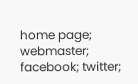home page; webmaster; facebook; twitter;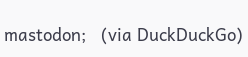mastodon;   (via DuckDuckGo)